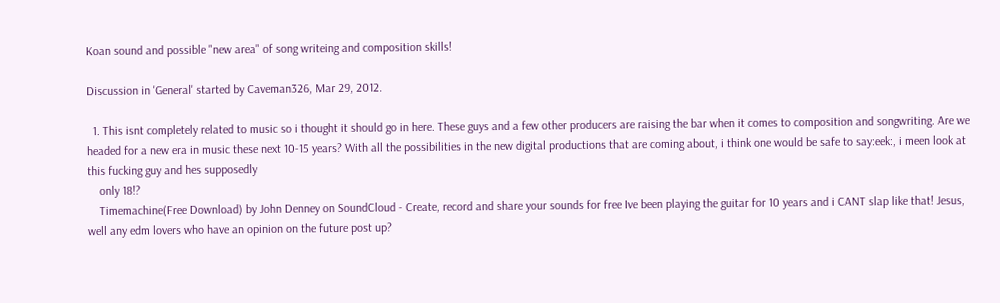Koan sound and possible "new area" of song writeing and composition skills!

Discussion in 'General' started by Caveman326, Mar 29, 2012.

  1. This isnt completely related to music so i thought it should go in here. These guys and a few other producers are raising the bar when it comes to composition and songwriting. Are we headed for a new era in music these next 10-15 years? With all the possibilities in the new digital productions that are coming about, i think one would be safe to say:eek:, i meen look at this fucking guy and hes supposedly
    only 18!?
    Timemachine(Free Download) by John Denney on SoundCloud - Create, record and share your sounds for free Ive been playing the guitar for 10 years and i CANT slap like that! Jesus, well any edm lovers who have an opinion on the future post up?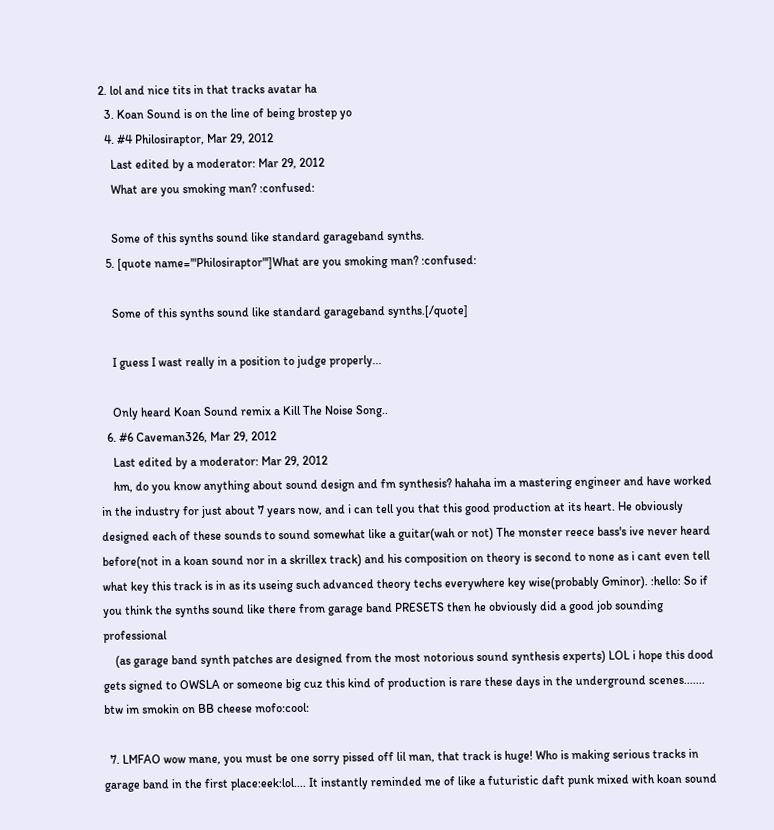2. lol and nice tits in that tracks avatar ha
  3. Koan Sound is on the line of being brostep yo
  4. #4 Philosiraptor, Mar 29, 2012
    Last edited by a moderator: Mar 29, 2012
    What are you smoking man? :confused:

    Some of this synths sound like standard garageband synths.
  5. [quote name='"Philosiraptor"']What are you smoking man? :confused:

    Some of this synths sound like standard garageband synths.[/quote]

    I guess I wast really in a position to judge properly...

    Only heard Koan Sound remix a Kill The Noise Song..
  6. #6 Caveman326, Mar 29, 2012
    Last edited by a moderator: Mar 29, 2012
    hm, do you know anything about sound design and fm synthesis? hahaha im a mastering engineer and have worked in the industry for just about 7 years now, and i can tell you that this good production at its heart. He obviously designed each of these sounds to sound somewhat like a guitar(wah or not) The monster reece bass's ive never heard before(not in a koan sound nor in a skrillex track) and his composition on theory is second to none as i cant even tell what key this track is in as its useing such advanced theory techs everywhere key wise(probably Gminor). :hello: So if you think the synths sound like there from garage band PRESETS then he obviously did a good job sounding professional
    (as garage band synth patches are designed from the most notorious sound synthesis experts) LOL i hope this dood gets signed to OWSLA or someone big cuz this kind of production is rare these days in the underground scenes....... btw im smokin on BB cheese mofo:cool:

  7. LMFAO wow mane, you must be one sorry pissed off lil man, that track is huge! Who is making serious tracks in garage band in the first place:eek:lol.... It instantly reminded me of like a futuristic daft punk mixed with koan sound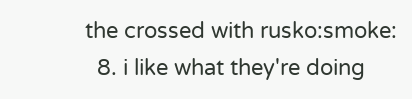the crossed with rusko:smoke:
  8. i like what they're doing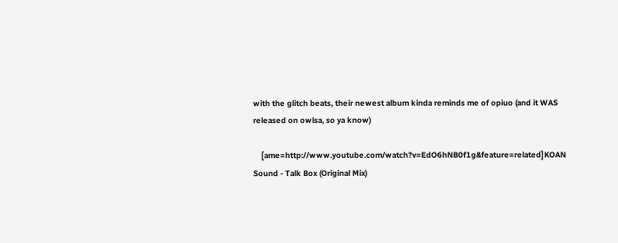with the glitch beats, their newest album kinda reminds me of opiuo (and it WAS released on owlsa, so ya know)

    [ame=http://www.youtube.com/watch?v=EdO6hNB0f1g&feature=related]KOAN Sound - Talk Box (Original Mix)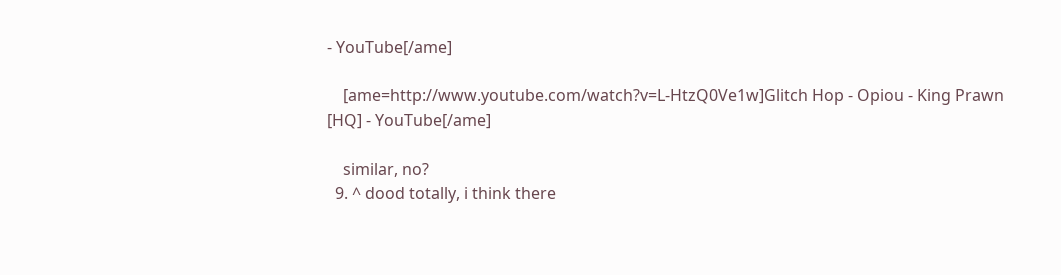- YouTube[/ame]

    [ame=http://www.youtube.com/watch?v=L-HtzQ0Ve1w]Glitch Hop - Opiou - King Prawn [HQ] - YouTube[/ame]

    similar, no?
  9. ^ dood totally, i think there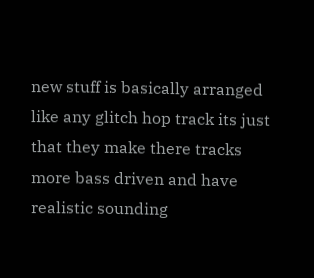new stuff is basically arranged like any glitch hop track its just that they make there tracks more bass driven and have realistic sounding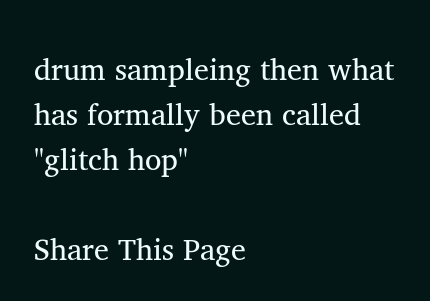drum sampleing then what has formally been called "glitch hop"

Share This Page